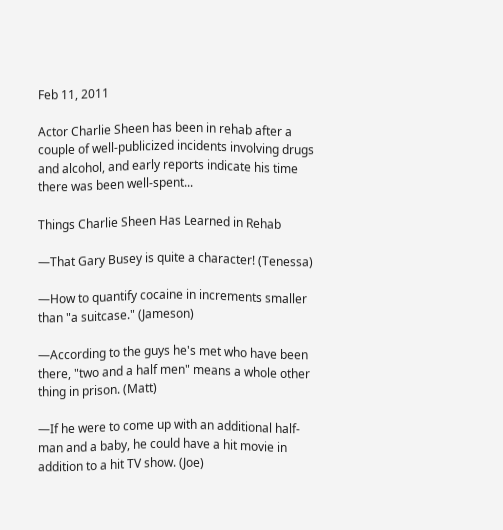Feb 11, 2011

Actor Charlie Sheen has been in rehab after a couple of well-publicized incidents involving drugs and alcohol, and early reports indicate his time there was been well-spent...

Things Charlie Sheen Has Learned in Rehab

—That Gary Busey is quite a character! (Tenessa)

—How to quantify cocaine in increments smaller than "a suitcase." (Jameson)

—According to the guys he's met who have been there, "two and a half men" means a whole other thing in prison. (Matt)

—If he were to come up with an additional half-man and a baby, he could have a hit movie in addition to a hit TV show. (Joe)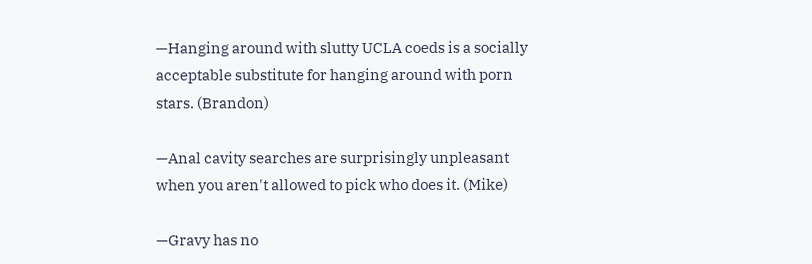—Hanging around with slutty UCLA coeds is a socially acceptable substitute for hanging around with porn stars. (Brandon)

—Anal cavity searches are surprisingly unpleasant when you aren't allowed to pick who does it. (Mike)

—Gravy has no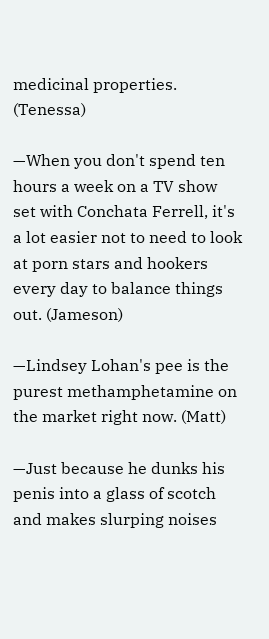medicinal properties. (Tenessa)

—When you don't spend ten hours a week on a TV show set with Conchata Ferrell, it's a lot easier not to need to look at porn stars and hookers every day to balance things out. (Jameson)

—Lindsey Lohan's pee is the purest methamphetamine on the market right now. (Matt)

—Just because he dunks his penis into a glass of scotch and makes slurping noises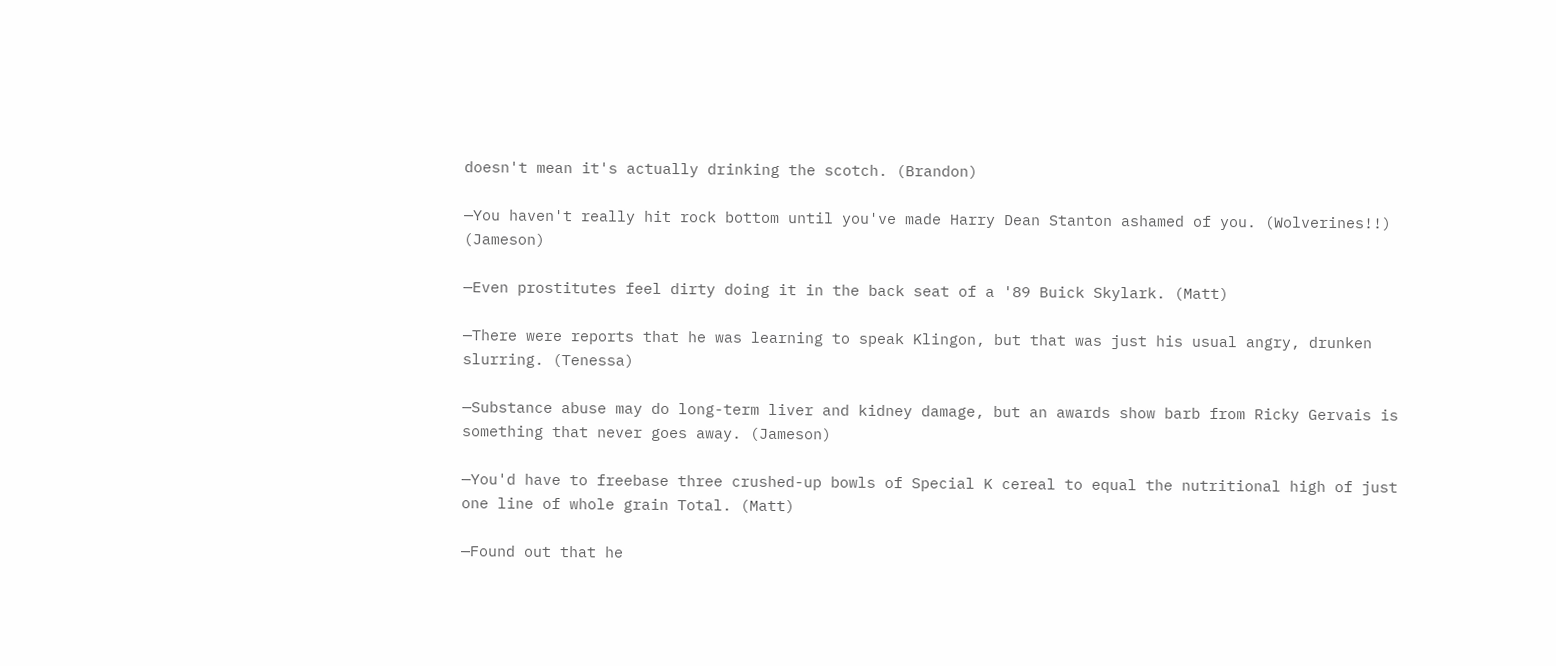doesn't mean it's actually drinking the scotch. (Brandon)

—You haven't really hit rock bottom until you've made Harry Dean Stanton ashamed of you. (Wolverines!!) (Jameson)

—Even prostitutes feel dirty doing it in the back seat of a '89 Buick Skylark. (Matt)

—There were reports that he was learning to speak Klingon, but that was just his usual angry, drunken slurring. (Tenessa)

—Substance abuse may do long-term liver and kidney damage, but an awards show barb from Ricky Gervais is something that never goes away. (Jameson)

—You'd have to freebase three crushed-up bowls of Special K cereal to equal the nutritional high of just one line of whole grain Total. (Matt)

—Found out that he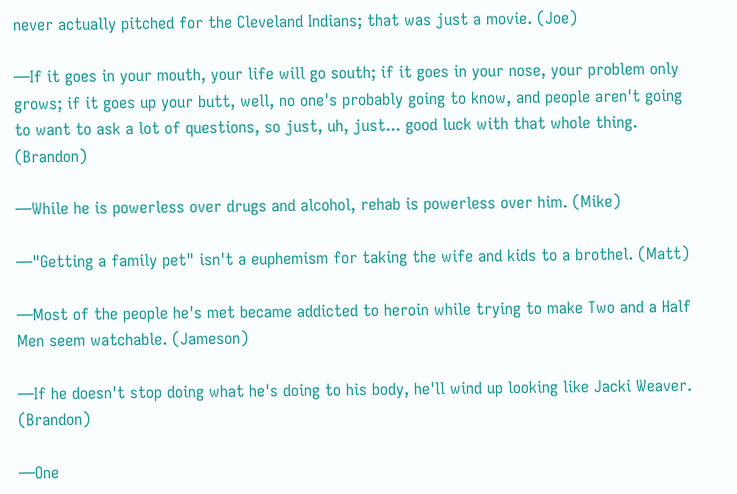never actually pitched for the Cleveland Indians; that was just a movie. (Joe)

—If it goes in your mouth, your life will go south; if it goes in your nose, your problem only grows; if it goes up your butt, well, no one's probably going to know, and people aren't going to want to ask a lot of questions, so just, uh, just... good luck with that whole thing. (Brandon)

—While he is powerless over drugs and alcohol, rehab is powerless over him. (Mike)

—"Getting a family pet" isn't a euphemism for taking the wife and kids to a brothel. (Matt)

—Most of the people he's met became addicted to heroin while trying to make Two and a Half Men seem watchable. (Jameson)

—If he doesn't stop doing what he's doing to his body, he'll wind up looking like Jacki Weaver. (Brandon)

—One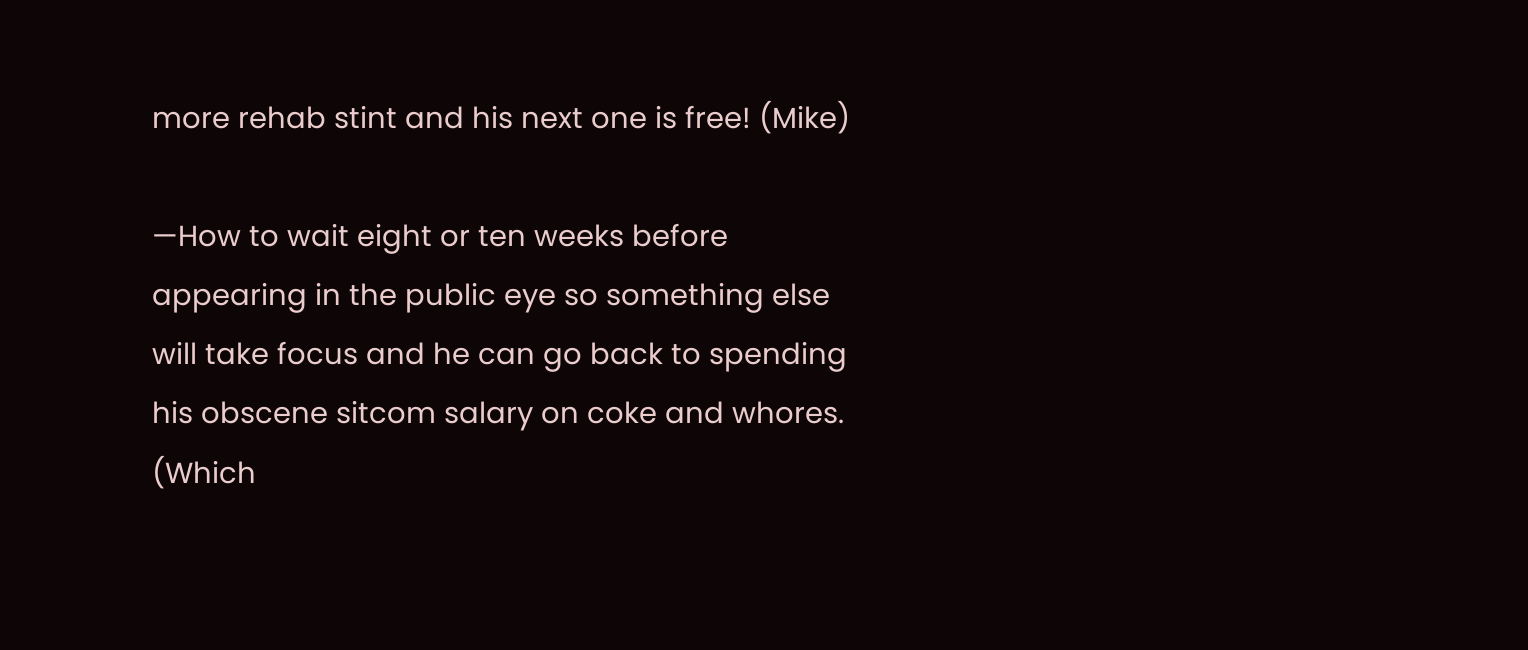more rehab stint and his next one is free! (Mike)

—How to wait eight or ten weeks before appearing in the public eye so something else will take focus and he can go back to spending his obscene sitcom salary on coke and whores. (Which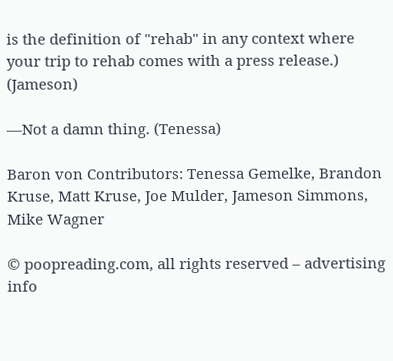is the definition of "rehab" in any context where your trip to rehab comes with a press release.) (Jameson)

—Not a damn thing. (Tenessa)

Baron von Contributors: Tenessa Gemelke, Brandon Kruse, Matt Kruse, Joe Mulder, Jameson Simmons, Mike Wagner

© poopreading.com, all rights reserved – advertising info